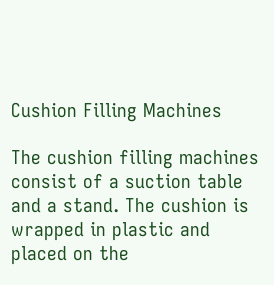Cushion Filling Machines

The cushion filling machines consist of a suction table and a stand. The cushion is wrapped in plastic and placed on the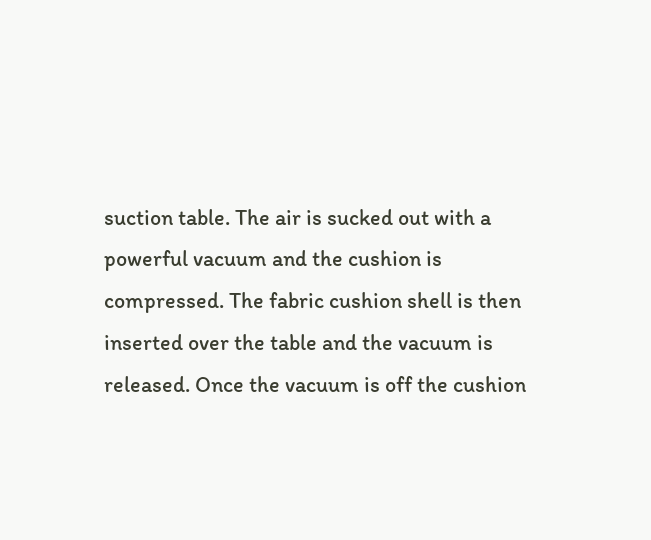suction table. The air is sucked out with a powerful vacuum and the cushion is compressed. The fabric cushion shell is then inserted over the table and the vacuum is released. Once the vacuum is off the cushion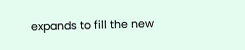expands to fill the new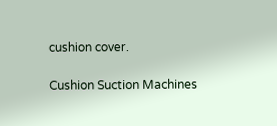cushion cover.

Cushion Suction Machines